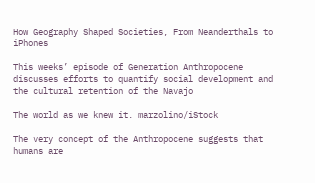How Geography Shaped Societies, From Neanderthals to iPhones

This weeks’ episode of Generation Anthropocene discusses efforts to quantify social development and the cultural retention of the Navajo

The world as we knew it. marzolino/iStock

The very concept of the Anthropocene suggests that humans are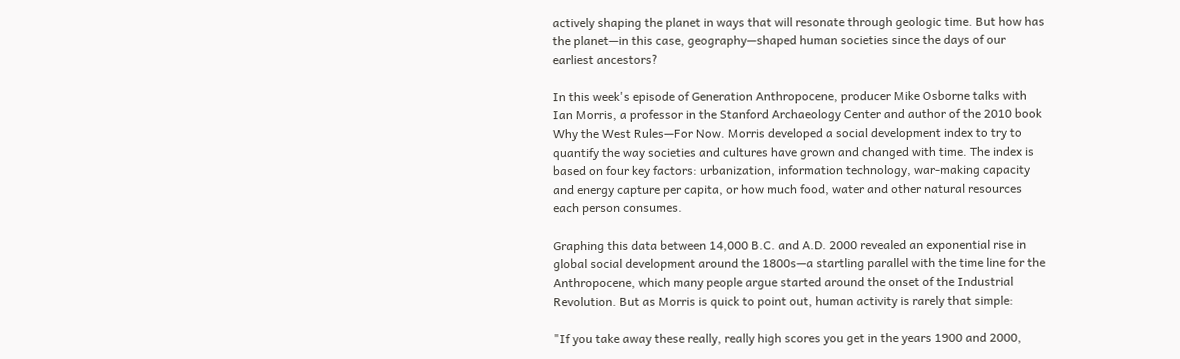actively shaping the planet in ways that will resonate through geologic time. But how has the planet—in this case, geography—shaped human societies since the days of our earliest ancestors?

In this week's episode of Generation Anthropocene, producer Mike Osborne talks with Ian Morris, a professor in the Stanford Archaeology Center and author of the 2010 book Why the West Rules—For Now. Morris developed a social development index to try to quantify the way societies and cultures have grown and changed with time. The index is based on four key factors: urbanization, information technology, war-making capacity and energy capture per capita, or how much food, water and other natural resources each person consumes.

Graphing this data between 14,000 B.C. and A.D. 2000 revealed an exponential rise in global social development around the 1800s—a startling parallel with the time line for the Anthropocene, which many people argue started around the onset of the Industrial Revolution. But as Morris is quick to point out, human activity is rarely that simple:

"If you take away these really, really high scores you get in the years 1900 and 2000,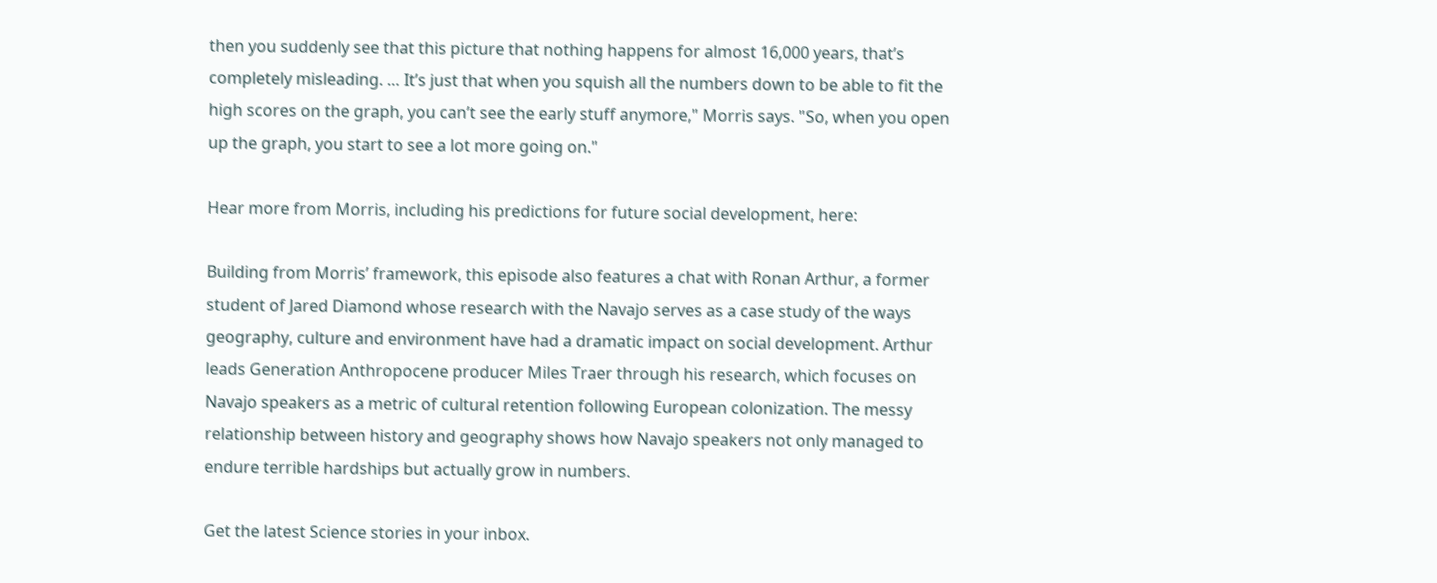then you suddenly see that this picture that nothing happens for almost 16,000 years, that’s completely misleading. … It’s just that when you squish all the numbers down to be able to fit the high scores on the graph, you can’t see the early stuff anymore," Morris says. "So, when you open up the graph, you start to see a lot more going on."

Hear more from Morris, including his predictions for future social development, here:

Building from Morris’ framework, this episode also features a chat with Ronan Arthur, a former student of Jared Diamond whose research with the Navajo serves as a case study of the ways geography, culture and environment have had a dramatic impact on social development. Arthur leads Generation Anthropocene producer Miles Traer through his research, which focuses on Navajo speakers as a metric of cultural retention following European colonization. The messy relationship between history and geography shows how Navajo speakers not only managed to endure terrible hardships but actually grow in numbers.

Get the latest Science stories in your inbox.